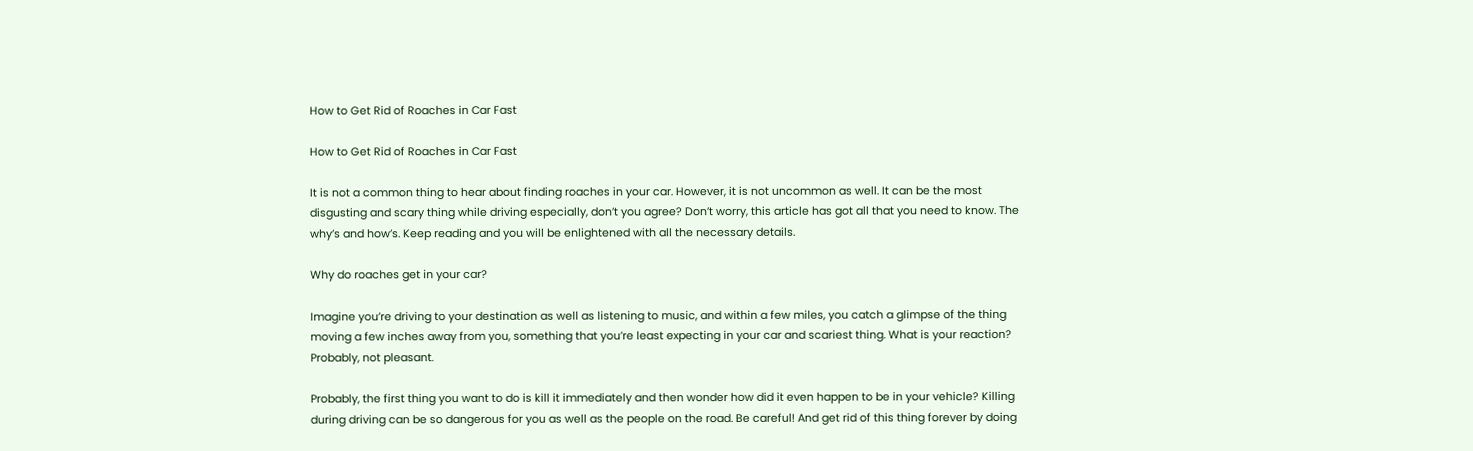How to Get Rid of Roaches in Car Fast

How to Get Rid of Roaches in Car Fast

It is not a common thing to hear about finding roaches in your car. However, it is not uncommon as well. It can be the most disgusting and scary thing while driving especially, don’t you agree? Don’t worry, this article has got all that you need to know. The why’s and how’s. Keep reading and you will be enlightened with all the necessary details.

Why do roaches get in your car?

Imagine you’re driving to your destination as well as listening to music, and within a few miles, you catch a glimpse of the thing moving a few inches away from you, something that you’re least expecting in your car and scariest thing. What is your reaction? Probably, not pleasant.

Probably, the first thing you want to do is kill it immediately and then wonder how did it even happen to be in your vehicle? Killing during driving can be so dangerous for you as well as the people on the road. Be careful! And get rid of this thing forever by doing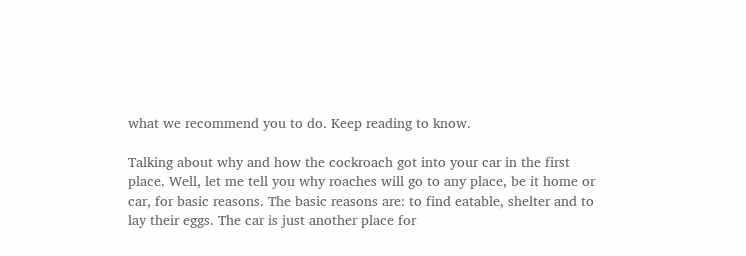what we recommend you to do. Keep reading to know.

Talking about why and how the cockroach got into your car in the first place. Well, let me tell you why roaches will go to any place, be it home or car, for basic reasons. The basic reasons are: to find eatable, shelter and to lay their eggs. The car is just another place for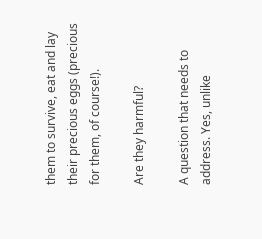them to survive, eat and lay their precious eggs (precious for them, of course!).

Are they harmful?

A question that needs to address. Yes, unlike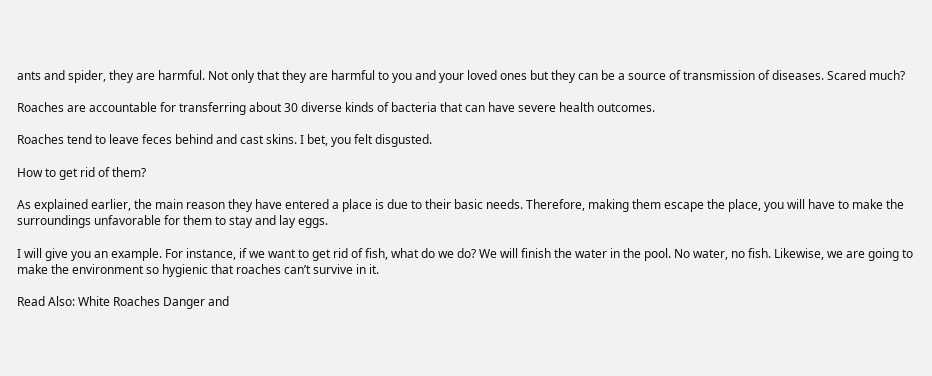ants and spider, they are harmful. Not only that they are harmful to you and your loved ones but they can be a source of transmission of diseases. Scared much?

Roaches are accountable for transferring about 30 diverse kinds of bacteria that can have severe health outcomes.

Roaches tend to leave feces behind and cast skins. I bet, you felt disgusted.

How to get rid of them?

As explained earlier, the main reason they have entered a place is due to their basic needs. Therefore, making them escape the place, you will have to make the surroundings unfavorable for them to stay and lay eggs.

I will give you an example. For instance, if we want to get rid of fish, what do we do? We will finish the water in the pool. No water, no fish. Likewise, we are going to make the environment so hygienic that roaches can’t survive in it.

Read Also: White Roaches Danger and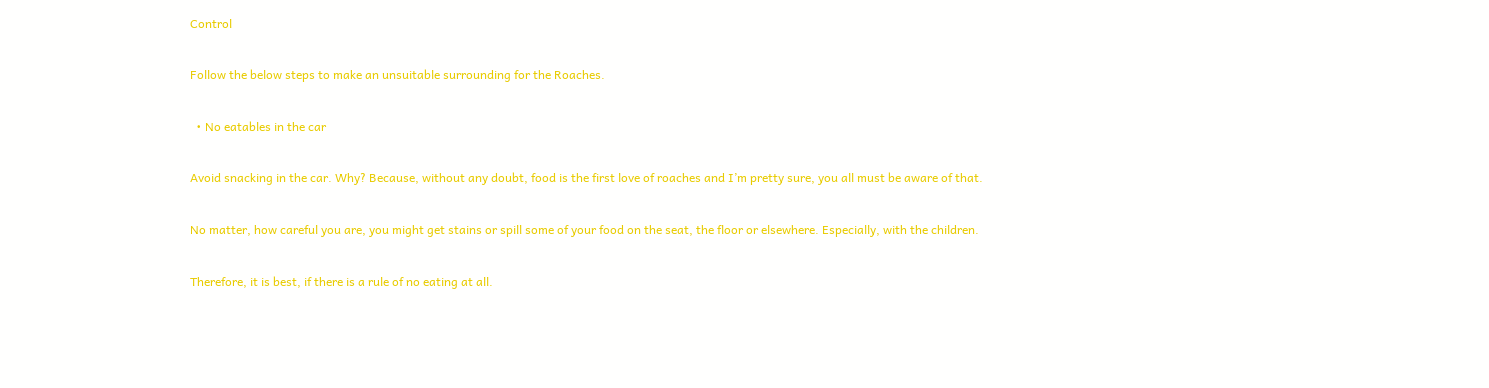Control

Follow the below steps to make an unsuitable surrounding for the Roaches.

  • No eatables in the car

Avoid snacking in the car. Why? Because, without any doubt, food is the first love of roaches and I’m pretty sure, you all must be aware of that.

No matter, how careful you are, you might get stains or spill some of your food on the seat, the floor or elsewhere. Especially, with the children.

Therefore, it is best, if there is a rule of no eating at all.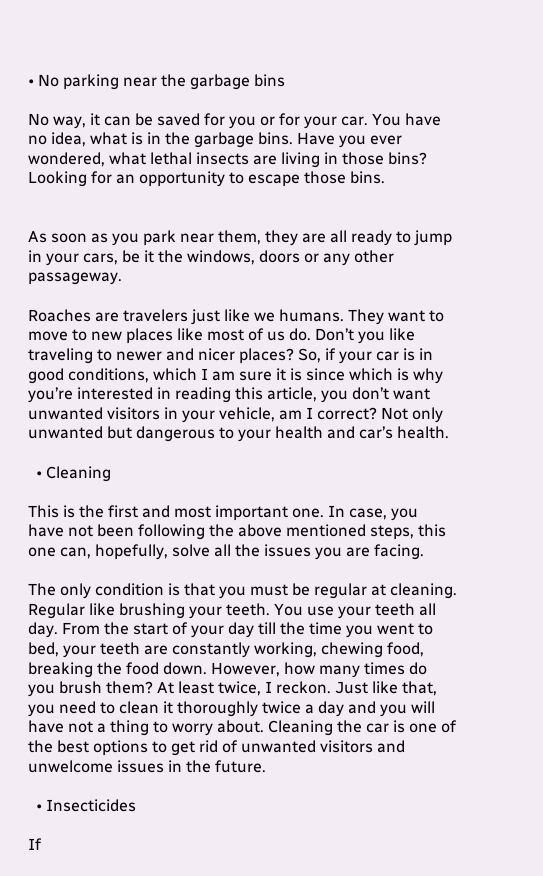• No parking near the garbage bins

No way, it can be saved for you or for your car. You have no idea, what is in the garbage bins. Have you ever wondered, what lethal insects are living in those bins? Looking for an opportunity to escape those bins.


As soon as you park near them, they are all ready to jump in your cars, be it the windows, doors or any other passageway.

Roaches are travelers just like we humans. They want to move to new places like most of us do. Don’t you like traveling to newer and nicer places? So, if your car is in good conditions, which I am sure it is since which is why you’re interested in reading this article, you don’t want unwanted visitors in your vehicle, am I correct? Not only unwanted but dangerous to your health and car’s health.

  • Cleaning

This is the first and most important one. In case, you have not been following the above mentioned steps, this one can, hopefully, solve all the issues you are facing.

The only condition is that you must be regular at cleaning. Regular like brushing your teeth. You use your teeth all day. From the start of your day till the time you went to bed, your teeth are constantly working, chewing food, breaking the food down. However, how many times do you brush them? At least twice, I reckon. Just like that, you need to clean it thoroughly twice a day and you will have not a thing to worry about. Cleaning the car is one of the best options to get rid of unwanted visitors and unwelcome issues in the future.

  • Insecticides

If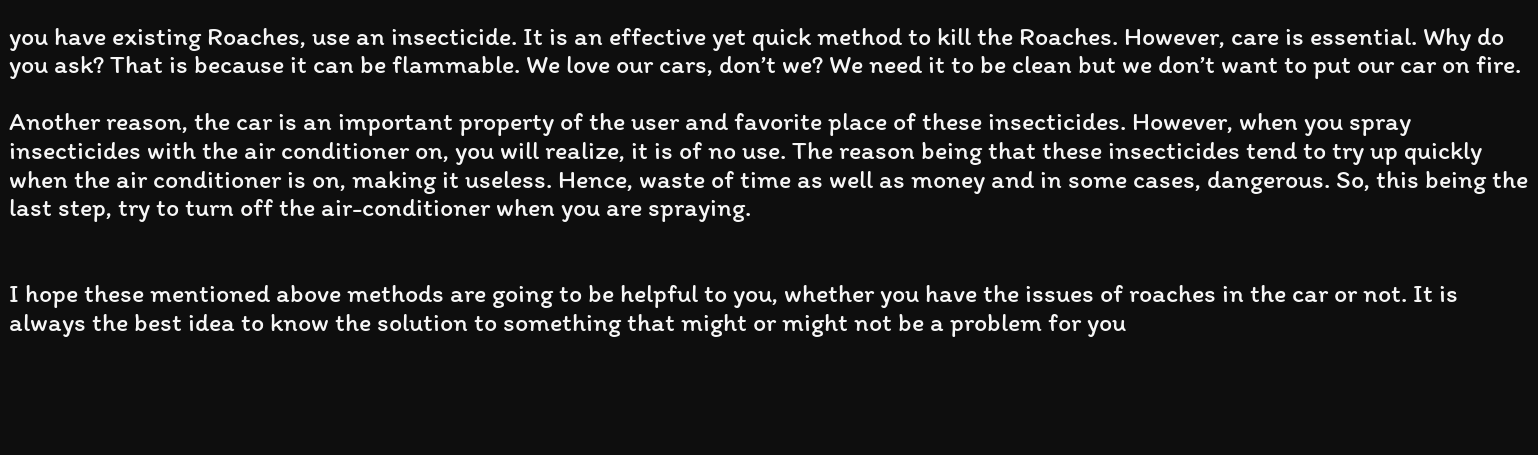you have existing Roaches, use an insecticide. It is an effective yet quick method to kill the Roaches. However, care is essential. Why do you ask? That is because it can be flammable. We love our cars, don’t we? We need it to be clean but we don’t want to put our car on fire.

Another reason, the car is an important property of the user and favorite place of these insecticides. However, when you spray insecticides with the air conditioner on, you will realize, it is of no use. The reason being that these insecticides tend to try up quickly when the air conditioner is on, making it useless. Hence, waste of time as well as money and in some cases, dangerous. So, this being the last step, try to turn off the air-conditioner when you are spraying.


I hope these mentioned above methods are going to be helpful to you, whether you have the issues of roaches in the car or not. It is always the best idea to know the solution to something that might or might not be a problem for you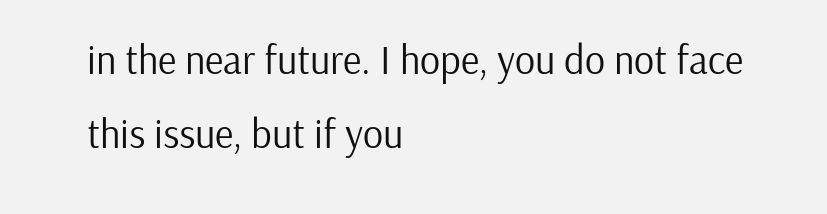in the near future. I hope, you do not face this issue, but if you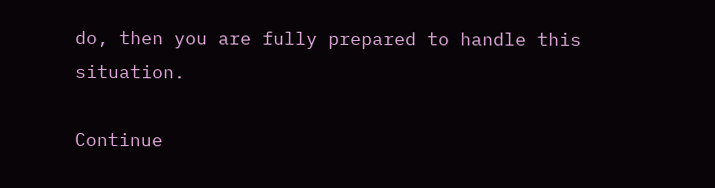do, then you are fully prepared to handle this situation.

Continue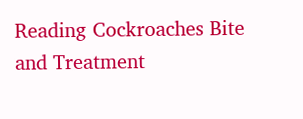Reading Cockroaches Bite and Treatment